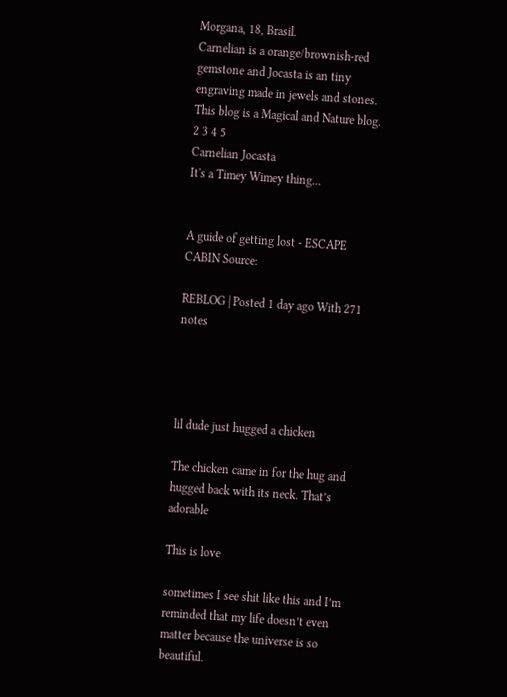Morgana, 18, Brasil.
Carnelian is a orange/brownish-red gemstone and Jocasta is an tiny engraving made in jewels and stones. This blog is a Magical and Nature blog.
2 3 4 5
Carnelian Jocasta
It's a Timey Wimey thing...


A guide of getting lost - ESCAPE CABIN Source:

REBLOG | Posted 1 day ago With 271 notes




lil dude just hugged a chicken

The chicken came in for the hug and hugged back with its neck. That’s adorable

This is love

sometimes I see shit like this and I’m reminded that my life doesn’t even matter because the universe is so beautiful.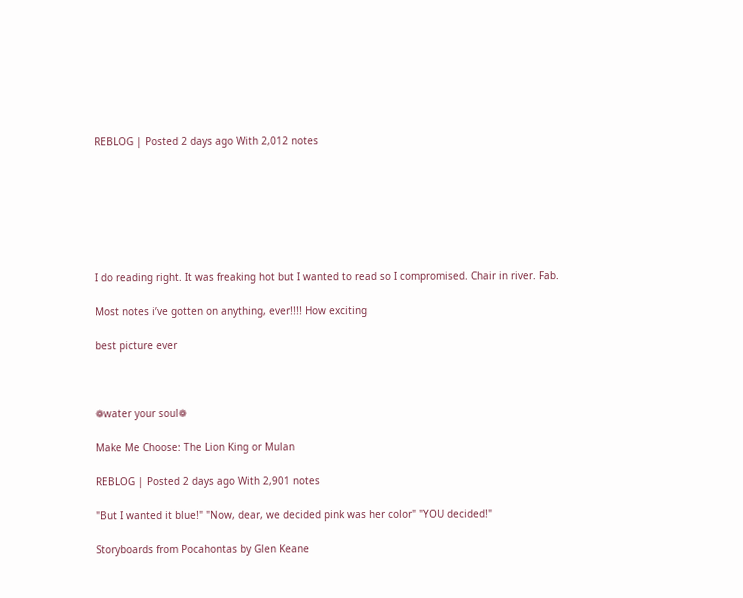REBLOG | Posted 2 days ago With 2,012 notes







I do reading right. It was freaking hot but I wanted to read so I compromised. Chair in river. Fab.

Most notes i’ve gotten on anything, ever!!!! How exciting

best picture ever



❁water your soul❁

Make Me Choose: The Lion King or Mulan

REBLOG | Posted 2 days ago With 2,901 notes

"But I wanted it blue!" "Now, dear, we decided pink was her color" "YOU decided!"

Storyboards from Pocahontas by Glen Keane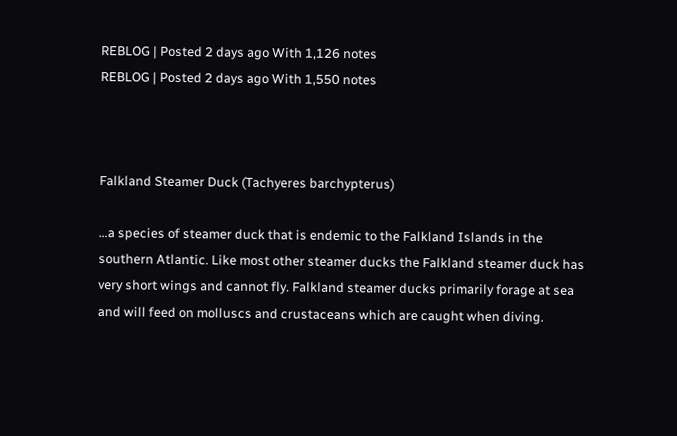REBLOG | Posted 2 days ago With 1,126 notes
REBLOG | Posted 2 days ago With 1,550 notes



Falkland Steamer Duck (Tachyeres barchypterus)

…a species of steamer duck that is endemic to the Falkland Islands in the southern Atlantic. Like most other steamer ducks the Falkland steamer duck has very short wings and cannot fly. Falkland steamer ducks primarily forage at sea and will feed on molluscs and crustaceans which are caught when diving.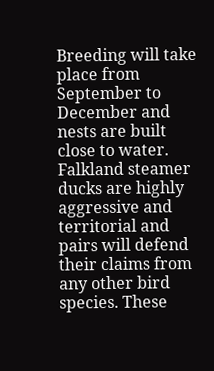Breeding will take place from September to December and nests are built close to water. Falkland steamer ducks are highly aggressive and territorial and pairs will defend their claims from any other bird species. These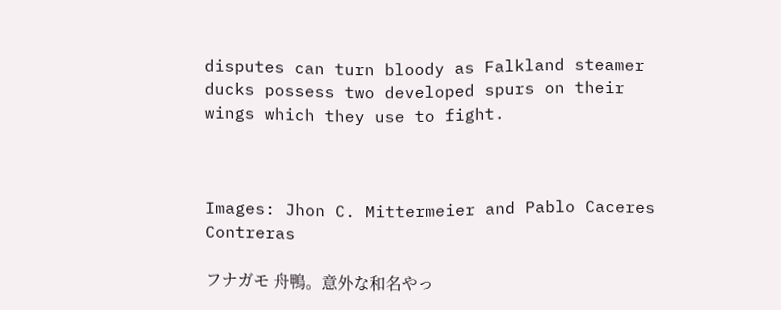disputes can turn bloody as Falkland steamer ducks possess two developed spurs on their wings which they use to fight.



Images: Jhon C. Mittermeier and Pablo Caceres Contreras

フナガモ 舟鴨。意外な和名やっ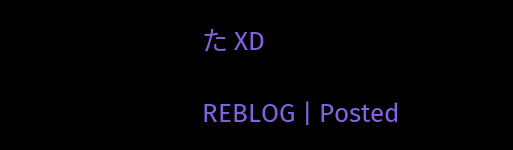た XD

REBLOG | Posted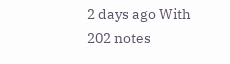2 days ago With 202 notes